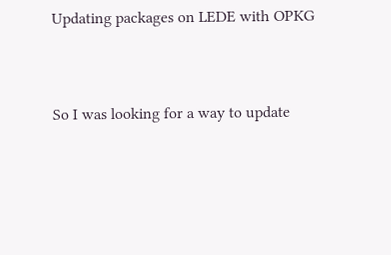Updating packages on LEDE with OPKG


So I was looking for a way to update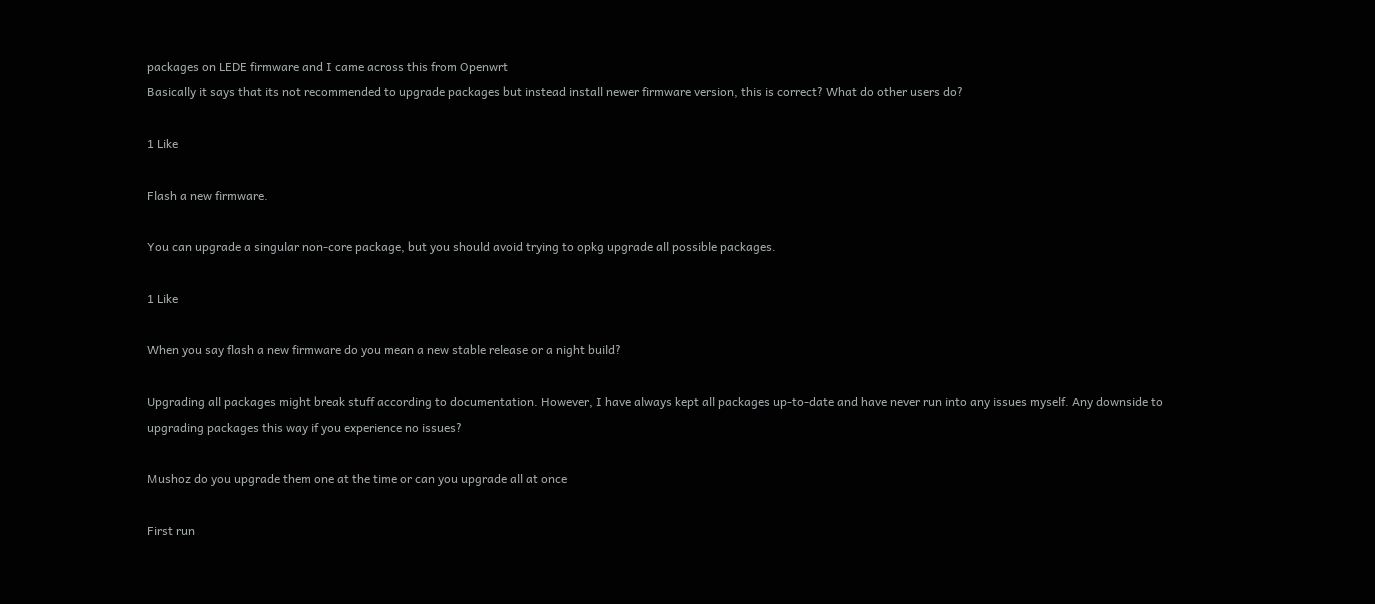packages on LEDE firmware and I came across this from Openwrt
Basically it says that its not recommended to upgrade packages but instead install newer firmware version, this is correct? What do other users do?

1 Like

Flash a new firmware.

You can upgrade a singular non-core package, but you should avoid trying to opkg upgrade all possible packages.

1 Like

When you say flash a new firmware do you mean a new stable release or a night build?

Upgrading all packages might break stuff according to documentation. However, I have always kept all packages up-to-date and have never run into any issues myself. Any downside to upgrading packages this way if you experience no issues?

Mushoz do you upgrade them one at the time or can you upgrade all at once

First run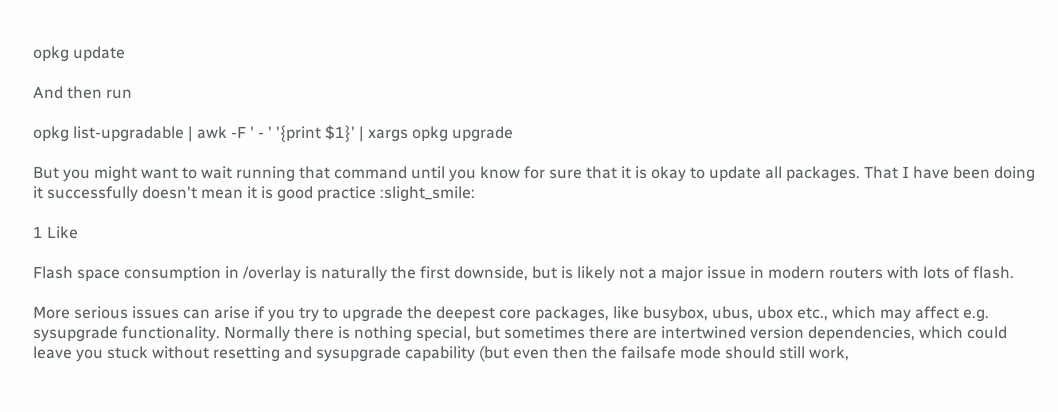opkg update

And then run

opkg list-upgradable | awk -F ' - ' '{print $1}' | xargs opkg upgrade

But you might want to wait running that command until you know for sure that it is okay to update all packages. That I have been doing it successfully doesn't mean it is good practice :slight_smile:

1 Like

Flash space consumption in /overlay is naturally the first downside, but is likely not a major issue in modern routers with lots of flash.

More serious issues can arise if you try to upgrade the deepest core packages, like busybox, ubus, ubox etc., which may affect e.g. sysupgrade functionality. Normally there is nothing special, but sometimes there are intertwined version dependencies, which could leave you stuck without resetting and sysupgrade capability (but even then the failsafe mode should still work,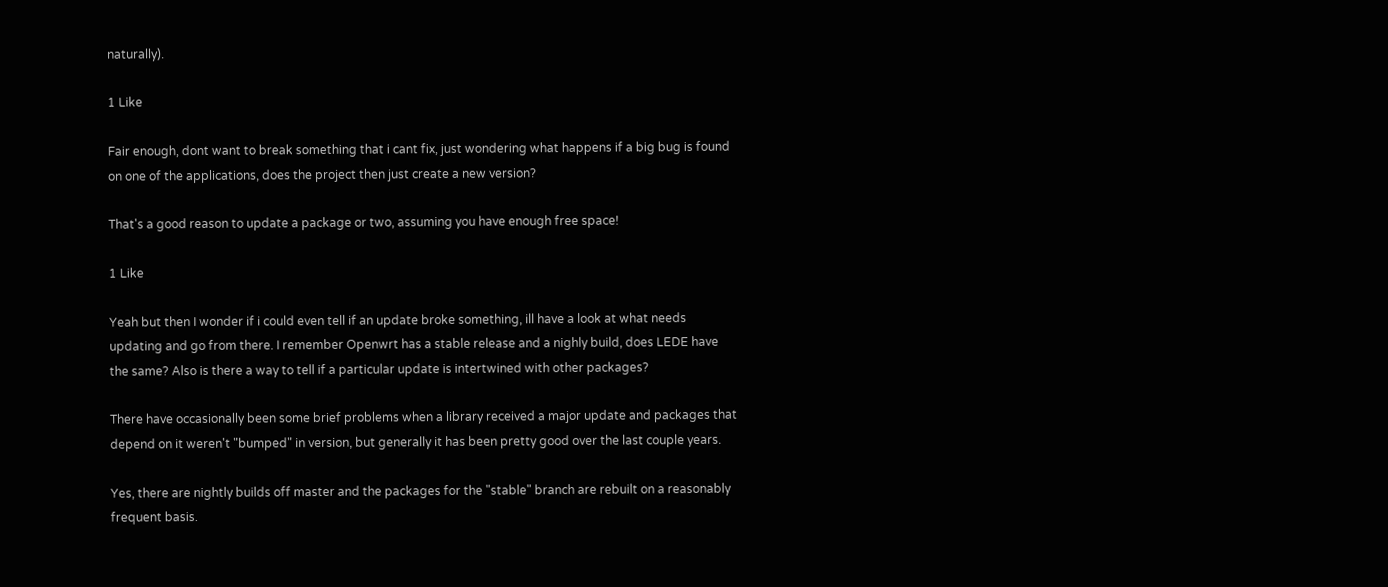naturally).

1 Like

Fair enough, dont want to break something that i cant fix, just wondering what happens if a big bug is found on one of the applications, does the project then just create a new version?

That's a good reason to update a package or two, assuming you have enough free space!

1 Like

Yeah but then I wonder if i could even tell if an update broke something, ill have a look at what needs updating and go from there. I remember Openwrt has a stable release and a nighly build, does LEDE have the same? Also is there a way to tell if a particular update is intertwined with other packages?

There have occasionally been some brief problems when a library received a major update and packages that depend on it weren't "bumped" in version, but generally it has been pretty good over the last couple years.

Yes, there are nightly builds off master and the packages for the "stable" branch are rebuilt on a reasonably frequent basis.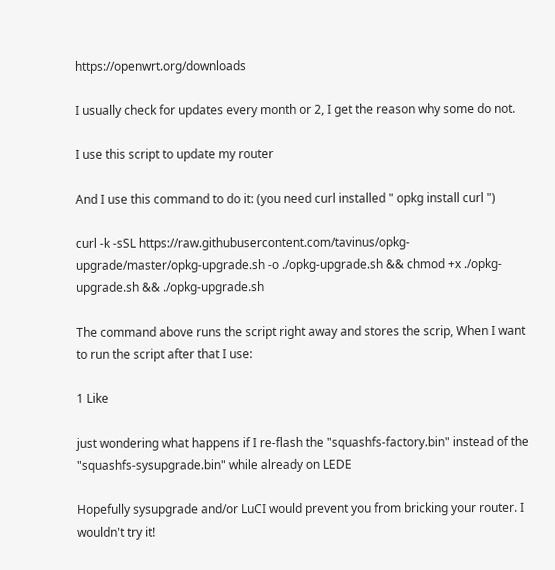https://openwrt.org/downloads

I usually check for updates every month or 2, I get the reason why some do not.

I use this script to update my router

And I use this command to do it: (you need curl installed " opkg install curl ")

curl -k -sSL https://raw.githubusercontent.com/tavinus/opkg-upgrade/master/opkg-upgrade.sh -o ./opkg-upgrade.sh && chmod +x ./opkg-upgrade.sh && ./opkg-upgrade.sh

The command above runs the script right away and stores the scrip, When I want to run the script after that I use:

1 Like

just wondering what happens if I re-flash the "squashfs-factory.bin" instead of the "squashfs-sysupgrade.bin" while already on LEDE

Hopefully sysupgrade and/or LuCI would prevent you from bricking your router. I wouldn't try it!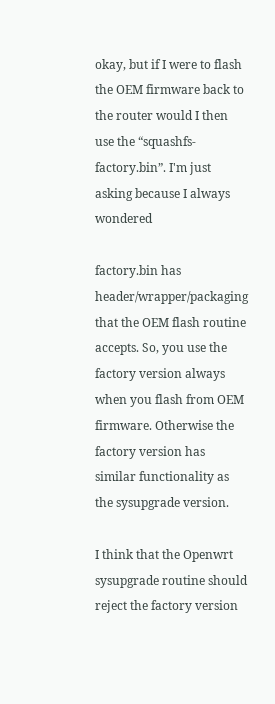okay, but if I were to flash the OEM firmware back to the router would I then use the “squashfs-factory.bin”. I'm just asking because I always wondered

factory.bin has header/wrapper/packaging that the OEM flash routine accepts. So, you use the factory version always when you flash from OEM firmware. Otherwise the factory version has similar functionality as the sysupgrade version.

I think that the Openwrt sysupgrade routine should reject the factory version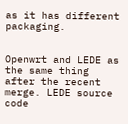as it has different packaging.


Openwrt and LEDE as the same thing after the recent merge. LEDE source code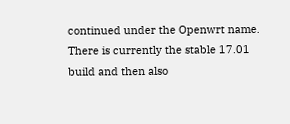continued under the Openwrt name. There is currently the stable 17.01 build and then also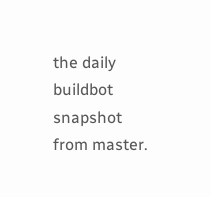the daily buildbot snapshot from master.